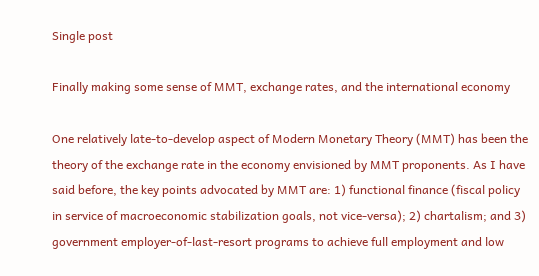Single post

Finally making some sense of MMT, exchange rates, and the international economy

One relatively late-to-develop aspect of Modern Monetary Theory (MMT) has been the theory of the exchange rate in the economy envisioned by MMT proponents. As I have said before, the key points advocated by MMT are: 1) functional finance (fiscal policy in service of macroeconomic stabilization goals, not vice-versa); 2) chartalism; and 3) government employer-of-last-resort programs to achieve full employment and low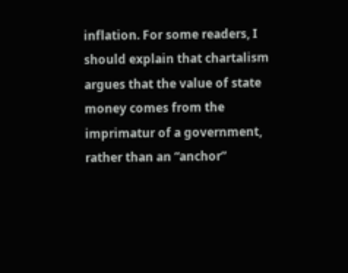inflation. For some readers, I should explain that chartalism argues that the value of state money comes from the imprimatur of a government, rather than an “anchor”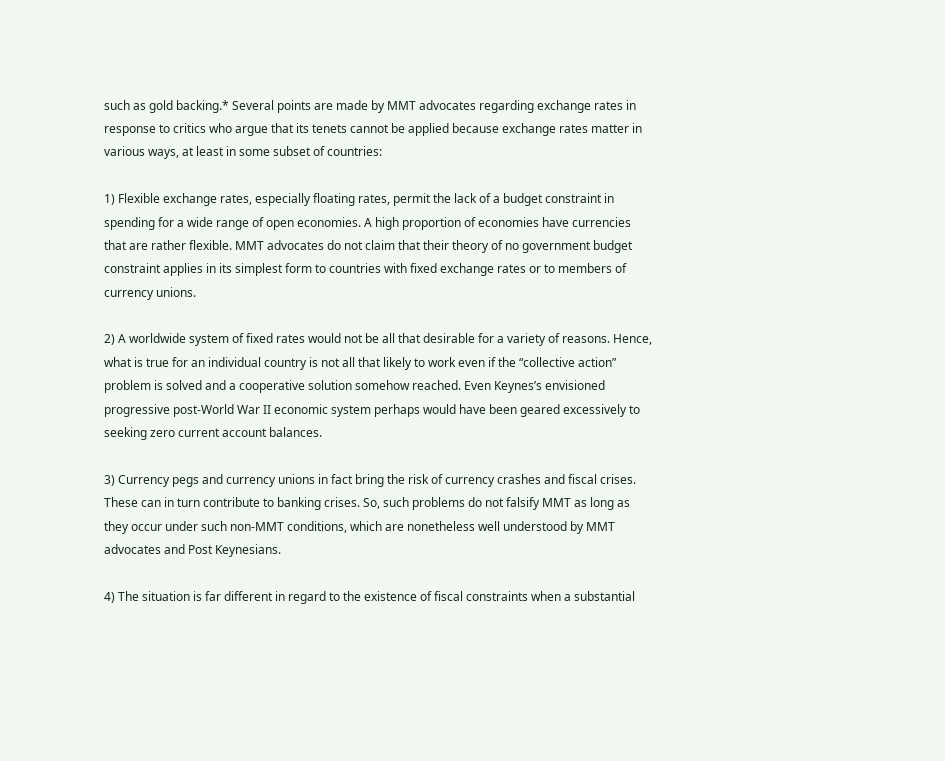such as gold backing.* Several points are made by MMT advocates regarding exchange rates in response to critics who argue that its tenets cannot be applied because exchange rates matter in various ways, at least in some subset of countries:

1) Flexible exchange rates, especially floating rates, permit the lack of a budget constraint in spending for a wide range of open economies. A high proportion of economies have currencies that are rather flexible. MMT advocates do not claim that their theory of no government budget constraint applies in its simplest form to countries with fixed exchange rates or to members of currency unions.

2) A worldwide system of fixed rates would not be all that desirable for a variety of reasons. Hence, what is true for an individual country is not all that likely to work even if the “collective action” problem is solved and a cooperative solution somehow reached. Even Keynes’s envisioned progressive post-World War II economic system perhaps would have been geared excessively to seeking zero current account balances.

3) Currency pegs and currency unions in fact bring the risk of currency crashes and fiscal crises. These can in turn contribute to banking crises. So, such problems do not falsify MMT as long as they occur under such non-MMT conditions, which are nonetheless well understood by MMT advocates and Post Keynesians.

4) The situation is far different in regard to the existence of fiscal constraints when a substantial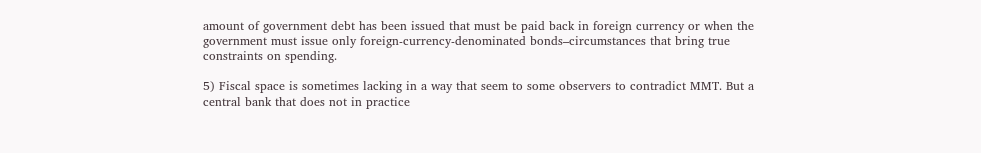amount of government debt has been issued that must be paid back in foreign currency or when the government must issue only foreign-currency-denominated bonds–circumstances that bring true constraints on spending.

5) Fiscal space is sometimes lacking in a way that seem to some observers to contradict MMT. But a central bank that does not in practice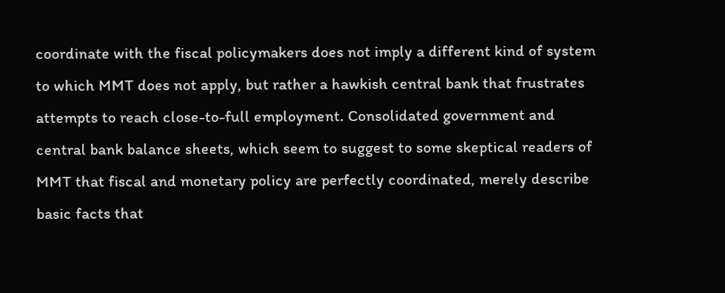coordinate with the fiscal policymakers does not imply a different kind of system to which MMT does not apply, but rather a hawkish central bank that frustrates attempts to reach close-to-full employment. Consolidated government and central bank balance sheets, which seem to suggest to some skeptical readers of MMT that fiscal and monetary policy are perfectly coordinated, merely describe basic facts that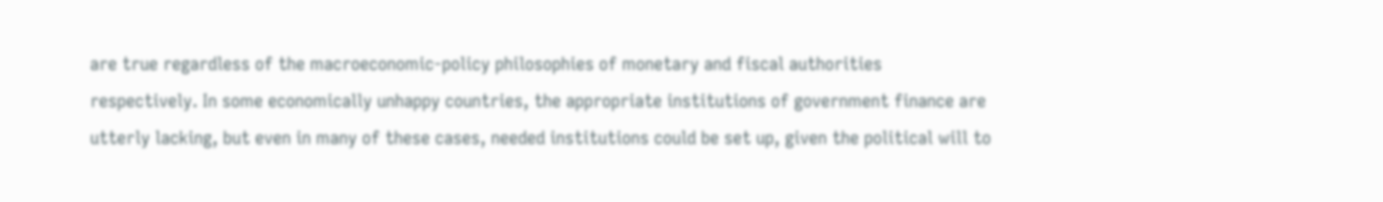are true regardless of the macroeconomic-policy philosophies of monetary and fiscal authorities respectively. In some economically unhappy countries, the appropriate institutions of government finance are utterly lacking, but even in many of these cases, needed institutions could be set up, given the political will to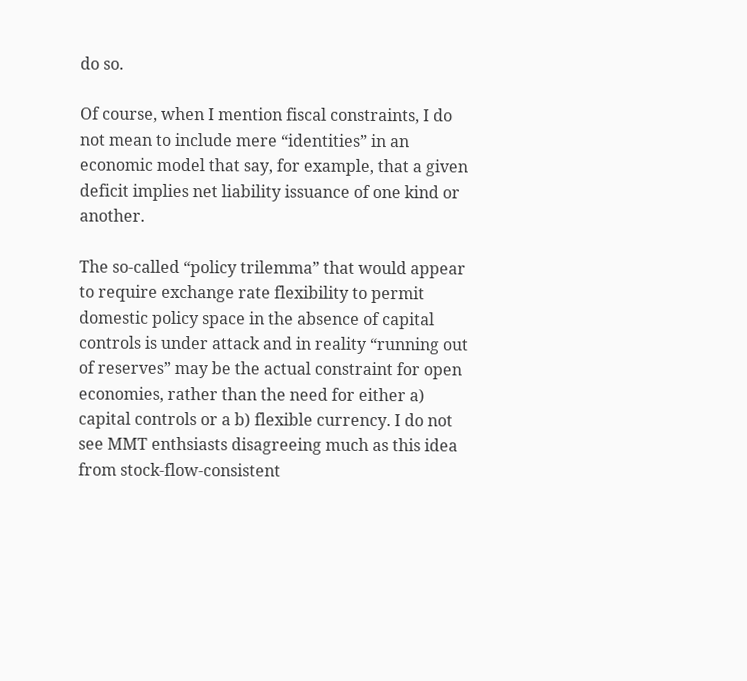do so.

Of course, when I mention fiscal constraints, I do not mean to include mere “identities” in an economic model that say, for example, that a given deficit implies net liability issuance of one kind or another.

The so-called “policy trilemma” that would appear to require exchange rate flexibility to permit domestic policy space in the absence of capital controls is under attack and in reality “running out of reserves” may be the actual constraint for open economies, rather than the need for either a) capital controls or a b) flexible currency. I do not see MMT enthsiasts disagreeing much as this idea from stock-flow-consistent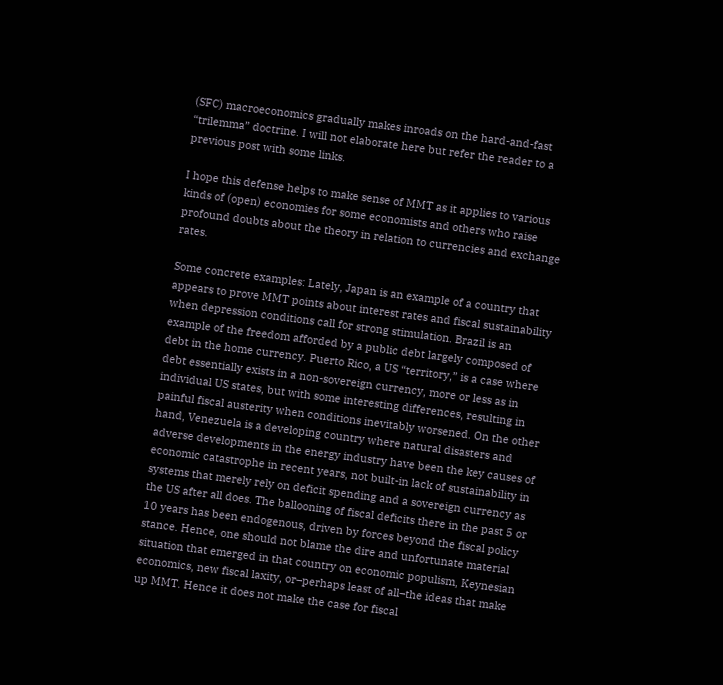(SFC) macroeconomics gradually makes inroads on the hard-and-fast “trilemma” doctrine. I will not elaborate here but refer the reader to a previous post with some links.

I hope this defense helps to make sense of MMT as it applies to various kinds of (open) economies for some economists and others who raise profound doubts about the theory in relation to currencies and exchange rates.

Some concrete examples: Lately, Japan is an example of a country that appears to prove MMT points about interest rates and fiscal sustainability when depression conditions call for strong stimulation. Brazil is an example of the freedom afforded by a public debt largely composed of debt in the home currency. Puerto Rico, a US “territory,” is a case where debt essentially exists in a non-sovereign currency, more or less as in individual US states, but with some interesting differences, resulting in painful fiscal austerity when conditions inevitably worsened. On the other hand, Venezuela is a developing country where natural disasters and adverse developments in the energy industry have been the key causes of economic catastrophe in recent years, not built-in lack of sustainability in systems that merely rely on deficit spending and a sovereign currency as the US after all does. The ballooning of fiscal deficits there in the past 5 or 10 years has been endogenous, driven by forces beyond the fiscal policy stance. Hence, one should not blame the dire and unfortunate material situation that emerged in that country on economic populism, Keynesian economics, new fiscal laxity, or–perhaps least of all–the ideas that make up MMT. Hence it does not make the case for fiscal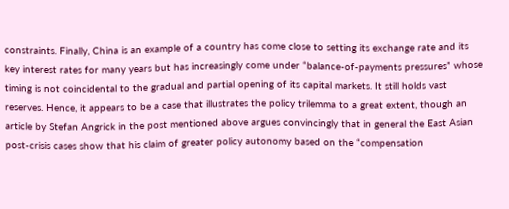constraints. Finally, China is an example of a country has come close to setting its exchange rate and its key interest rates for many years but has increasingly come under “balance-of-payments pressures” whose timing is not coincidental to the gradual and partial opening of its capital markets. It still holds vast reserves. Hence, it appears to be a case that illustrates the policy trilemma to a great extent, though an article by Stefan Angrick in the post mentioned above argues convincingly that in general the East Asian post-crisis cases show that his claim of greater policy autonomy based on the “compensation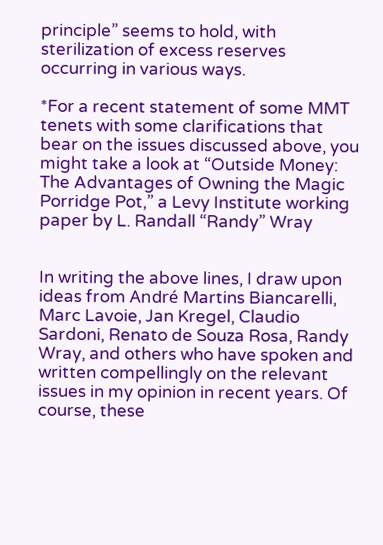principle” seems to hold, with sterilization of excess reserves occurring in various ways.

*For a recent statement of some MMT tenets with some clarifications that bear on the issues discussed above, you might take a look at “Outside Money: The Advantages of Owning the Magic Porridge Pot,” a Levy Institute working paper by L. Randall “Randy” Wray


In writing the above lines, I draw upon ideas from André Martins Biancarelli, Marc Lavoie, Jan Kregel, Claudio Sardoni, Renato de Souza Rosa, Randy Wray, and others who have spoken and written compellingly on the relevant issues in my opinion in recent years. Of course, these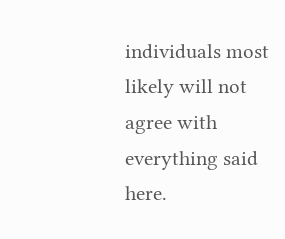individuals most likely will not agree with everything said here.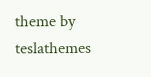theme by teslathemes